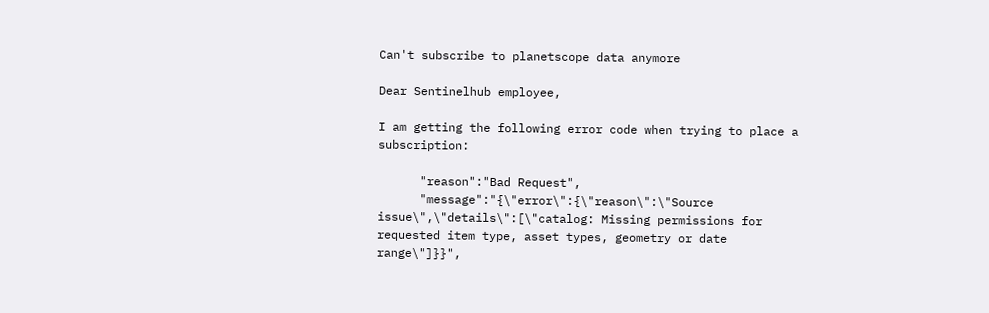Can't subscribe to planetscope data anymore

Dear Sentinelhub employee,

I am getting the following error code when trying to place a subscription:

      "reason":"Bad Request",
      "message":"{\"error\":{\"reason\":\"Source issue\",\"details\":[\"catalog: Missing permissions for requested item type, asset types, geometry or date range\"]}}",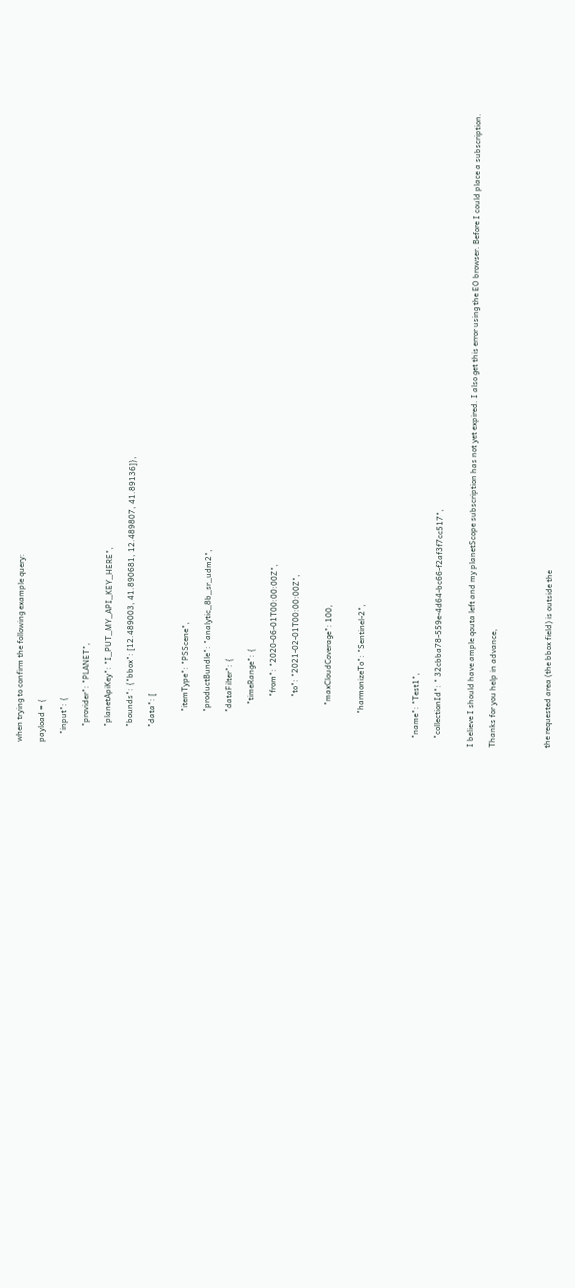when trying to confirm the following example query:

payload = {

    "input": {

        "provider": "PLANET",

        "planetApiKey": "I_PUT_MY_API_KEY_HERE",

        "bounds": {"bbox": [12.489003, 41.890681, 12.489807, 41.89136]},

        "data": [


                "itemType": "PSScene",

                "productBundle": "analytic_8b_sr_udm2",

                "dataFilter": {

                    "timeRange": {

                        "from": "2020-06-01T00:00:00Z",

                        "to": "2021-02-01T00:00:00Z",


                    "maxCloudCoverage": 100,


                "harmonizeTo": "Sentinel-2",




    "name": "Test1",

    "collectionId": " 32cbba78-559e-4d64-bc66-f2af3f7cc517",


I believe I should have ample qouta left and my planetScope subscription has not yet expired. I also get this error using the EO browser. Before I could place a subscription.

Thanks for you help in advance,




the requested area (the bbox field) is outside the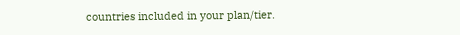countries included in your plan/tier.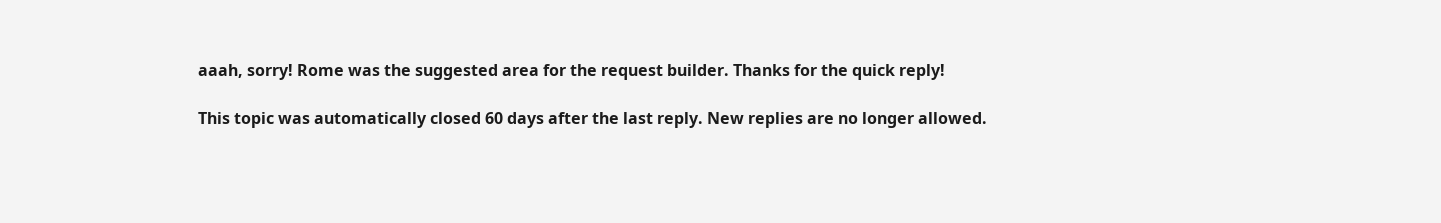aaah, sorry! Rome was the suggested area for the request builder. Thanks for the quick reply!

This topic was automatically closed 60 days after the last reply. New replies are no longer allowed.